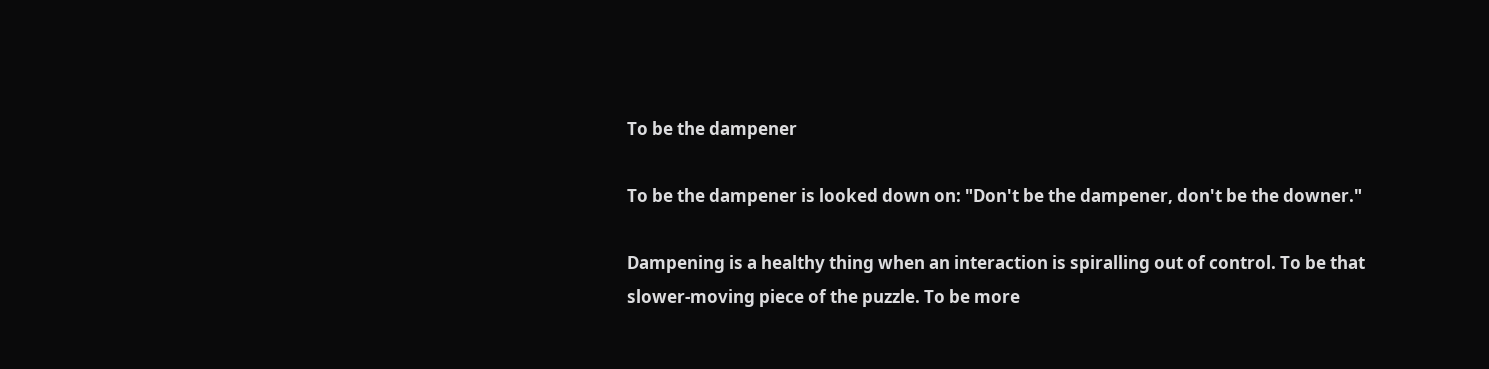To be the dampener

To be the dampener is looked down on: "Don't be the dampener, don't be the downer."

Dampening is a healthy thing when an interaction is spiralling out of control. To be that slower-moving piece of the puzzle. To be more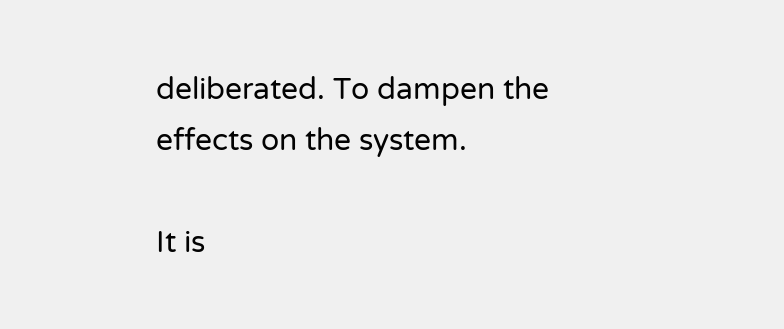deliberated. To dampen the effects on the system.

It is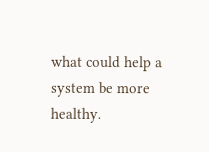what could help a system be more healthy.